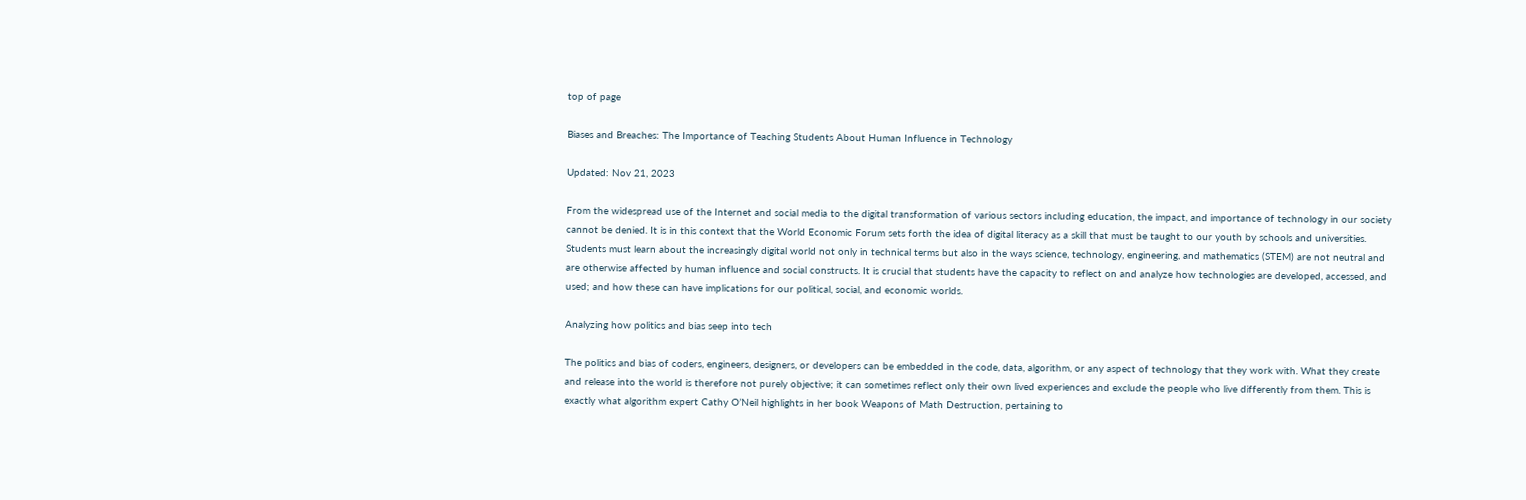top of page

Biases and Breaches: The Importance of Teaching Students About Human Influence in Technology

Updated: Nov 21, 2023

From the widespread use of the Internet and social media to the digital transformation of various sectors including education, the impact, and importance of technology in our society cannot be denied. It is in this context that the World Economic Forum sets forth the idea of digital literacy as a skill that must be taught to our youth by schools and universities. Students must learn about the increasingly digital world not only in technical terms but also in the ways science, technology, engineering, and mathematics (STEM) are not neutral and are otherwise affected by human influence and social constructs. It is crucial that students have the capacity to reflect on and analyze how technologies are developed, accessed, and used; and how these can have implications for our political, social, and economic worlds.

Analyzing how politics and bias seep into tech

The politics and bias of coders, engineers, designers, or developers can be embedded in the code, data, algorithm, or any aspect of technology that they work with. What they create and release into the world is therefore not purely objective; it can sometimes reflect only their own lived experiences and exclude the people who live differently from them. This is exactly what algorithm expert Cathy O’Neil highlights in her book Weapons of Math Destruction, pertaining to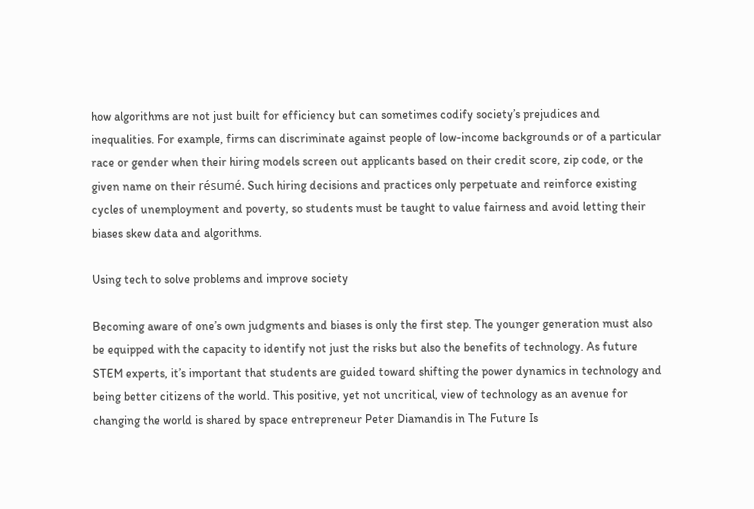how algorithms are not just built for efficiency but can sometimes codify society’s prejudices and inequalities. For example, firms can discriminate against people of low-income backgrounds or of a particular race or gender when their hiring models screen out applicants based on their credit score, zip code, or the given name on their résumé. Such hiring decisions and practices only perpetuate and reinforce existing cycles of unemployment and poverty, so students must be taught to value fairness and avoid letting their biases skew data and algorithms.

Using tech to solve problems and improve society

Becoming aware of one’s own judgments and biases is only the first step. The younger generation must also be equipped with the capacity to identify not just the risks but also the benefits of technology. As future STEM experts, it’s important that students are guided toward shifting the power dynamics in technology and being better citizens of the world. This positive, yet not uncritical, view of technology as an avenue for changing the world is shared by space entrepreneur Peter Diamandis in The Future Is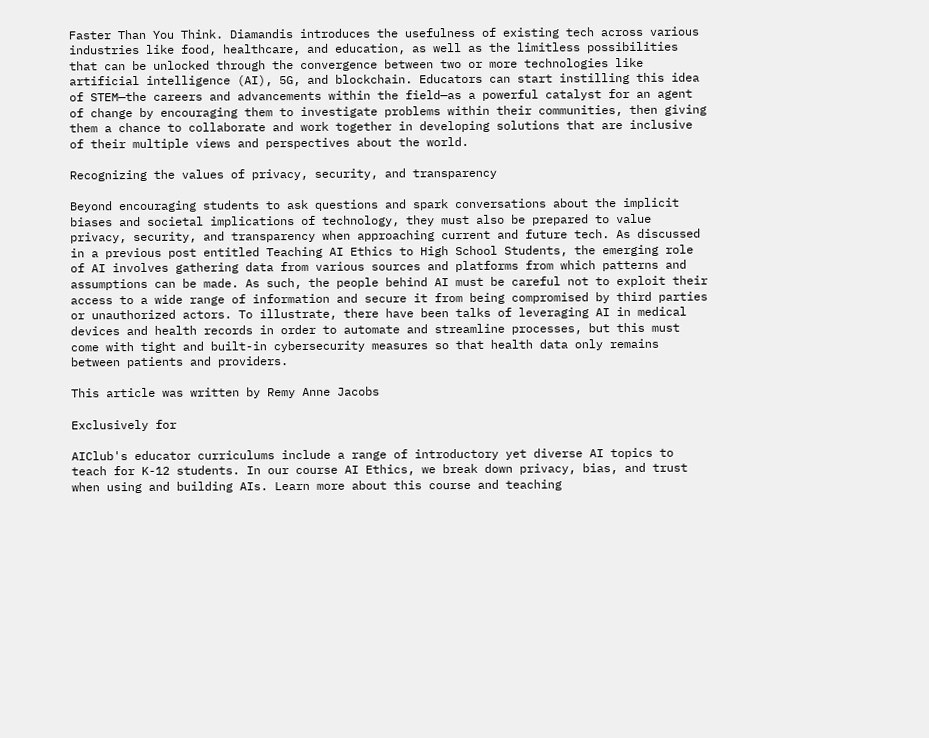Faster Than You Think. Diamandis introduces the usefulness of existing tech across various industries like food, healthcare, and education, as well as the limitless possibilities that can be unlocked through the convergence between two or more technologies like artificial intelligence (AI), 5G, and blockchain. Educators can start instilling this idea of STEM—the careers and advancements within the field—as a powerful catalyst for an agent of change by encouraging them to investigate problems within their communities, then giving them a chance to collaborate and work together in developing solutions that are inclusive of their multiple views and perspectives about the world.

Recognizing the values of privacy, security, and transparency

Beyond encouraging students to ask questions and spark conversations about the implicit biases and societal implications of technology, they must also be prepared to value privacy, security, and transparency when approaching current and future tech. As discussed in a previous post entitled Teaching AI Ethics to High School Students, the emerging role of AI involves gathering data from various sources and platforms from which patterns and assumptions can be made. As such, the people behind AI must be careful not to exploit their access to a wide range of information and secure it from being compromised by third parties or unauthorized actors. To illustrate, there have been talks of leveraging AI in medical devices and health records in order to automate and streamline processes, but this must come with tight and built-in cybersecurity measures so that health data only remains between patients and providers.

This article was written by Remy Anne Jacobs

Exclusively for

AIClub's educator curriculums include a range of introductory yet diverse AI topics to teach for K-12 students. In our course AI Ethics, we break down privacy, bias, and trust when using and building AIs. Learn more about this course and teaching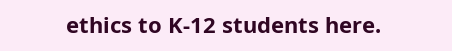ethics to K-12 students here.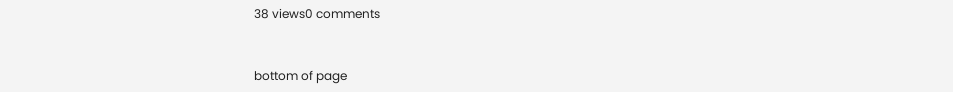38 views0 comments


bottom of page